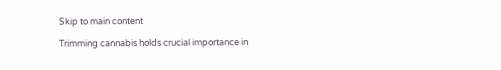Skip to main content

Trimming cannabis holds crucial importance in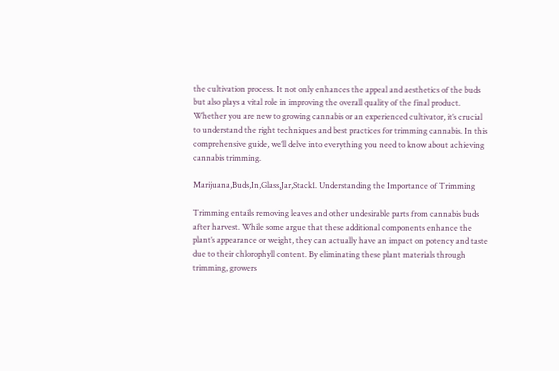the cultivation process. It not only enhances the appeal and aesthetics of the buds but also plays a vital role in improving the overall quality of the final product. Whether you are new to growing cannabis or an experienced cultivator, it’s crucial to understand the right techniques and best practices for trimming cannabis. In this comprehensive guide, we’ll delve into everything you need to know about achieving cannabis trimming.

Marijuana,Buds,In,Glass,Jar,Stack1. Understanding the Importance of Trimming

Trimming entails removing leaves and other undesirable parts from cannabis buds after harvest. While some argue that these additional components enhance the plant’s appearance or weight, they can actually have an impact on potency and taste due to their chlorophyll content. By eliminating these plant materials through trimming, growers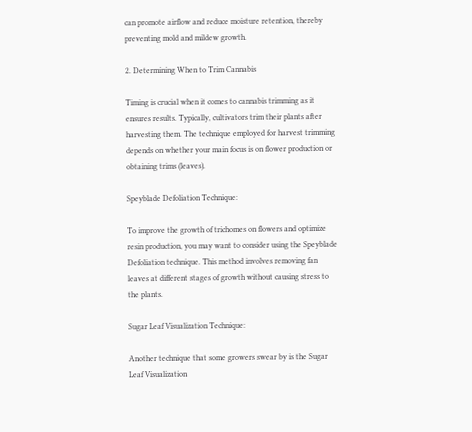can promote airflow and reduce moisture retention, thereby preventing mold and mildew growth.

2. Determining When to Trim Cannabis

Timing is crucial when it comes to cannabis trimming as it ensures results. Typically, cultivators trim their plants after harvesting them. The technique employed for harvest trimming depends on whether your main focus is on flower production or obtaining trims (leaves).

Speyblade Defoliation Technique:

To improve the growth of trichomes on flowers and optimize resin production, you may want to consider using the Speyblade Defoliation technique. This method involves removing fan leaves at different stages of growth without causing stress to the plants.

Sugar Leaf Visualization Technique:

Another technique that some growers swear by is the Sugar Leaf Visualization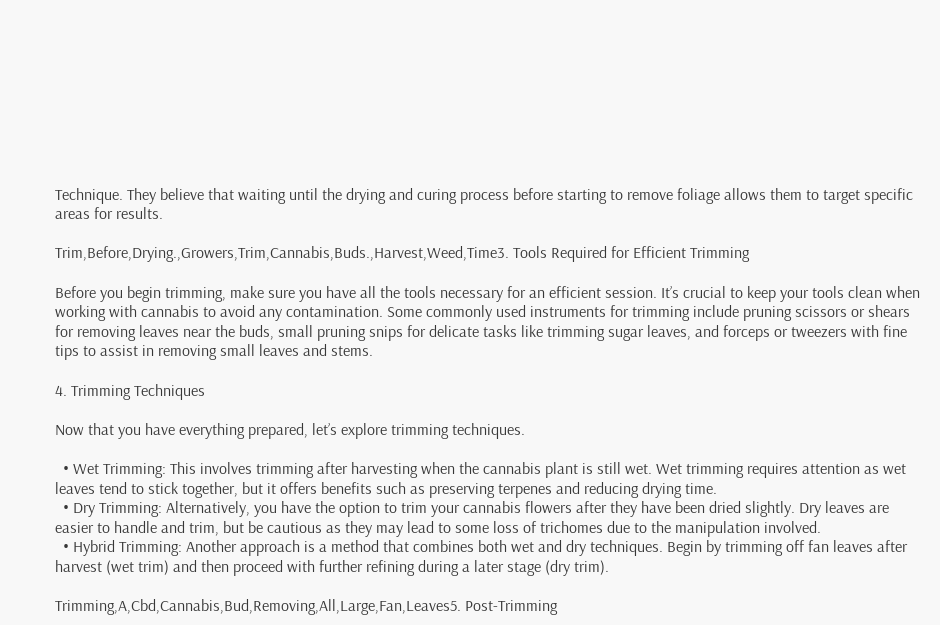Technique. They believe that waiting until the drying and curing process before starting to remove foliage allows them to target specific areas for results.

Trim,Before,Drying.,Growers,Trim,Cannabis,Buds.,Harvest,Weed,Time3. Tools Required for Efficient Trimming

Before you begin trimming, make sure you have all the tools necessary for an efficient session. It’s crucial to keep your tools clean when working with cannabis to avoid any contamination. Some commonly used instruments for trimming include pruning scissors or shears for removing leaves near the buds, small pruning snips for delicate tasks like trimming sugar leaves, and forceps or tweezers with fine tips to assist in removing small leaves and stems.

4. Trimming Techniques

Now that you have everything prepared, let’s explore trimming techniques.

  • Wet Trimming: This involves trimming after harvesting when the cannabis plant is still wet. Wet trimming requires attention as wet leaves tend to stick together, but it offers benefits such as preserving terpenes and reducing drying time.
  • Dry Trimming: Alternatively, you have the option to trim your cannabis flowers after they have been dried slightly. Dry leaves are easier to handle and trim, but be cautious as they may lead to some loss of trichomes due to the manipulation involved.
  • Hybrid Trimming: Another approach is a method that combines both wet and dry techniques. Begin by trimming off fan leaves after harvest (wet trim) and then proceed with further refining during a later stage (dry trim).

Trimming,A,Cbd,Cannabis,Bud,Removing,All,Large,Fan,Leaves5. Post-Trimming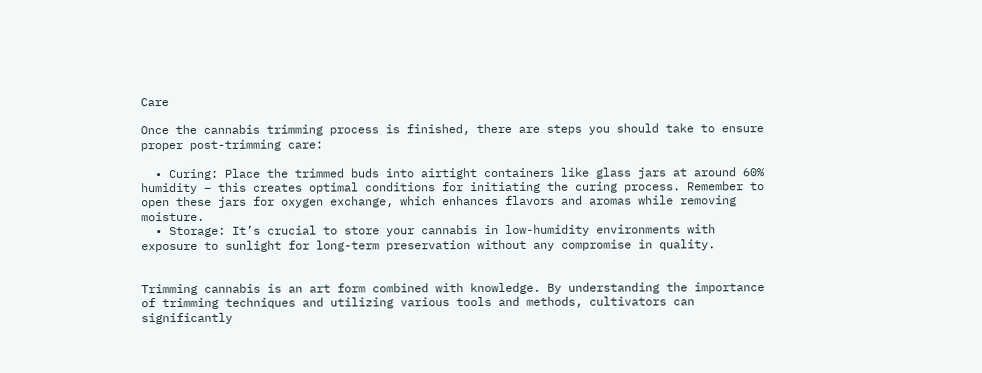Care

Once the cannabis trimming process is finished, there are steps you should take to ensure proper post-trimming care:

  • Curing: Place the trimmed buds into airtight containers like glass jars at around 60% humidity – this creates optimal conditions for initiating the curing process. Remember to open these jars for oxygen exchange, which enhances flavors and aromas while removing moisture.
  • Storage: It’s crucial to store your cannabis in low-humidity environments with exposure to sunlight for long-term preservation without any compromise in quality.


Trimming cannabis is an art form combined with knowledge. By understanding the importance of trimming techniques and utilizing various tools and methods, cultivators can significantly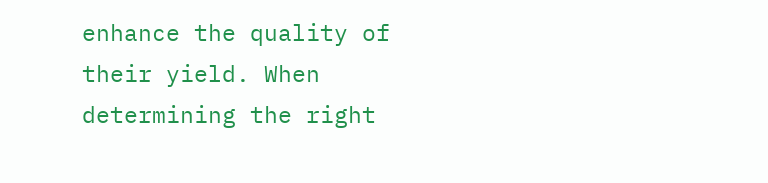enhance the quality of their yield. When determining the right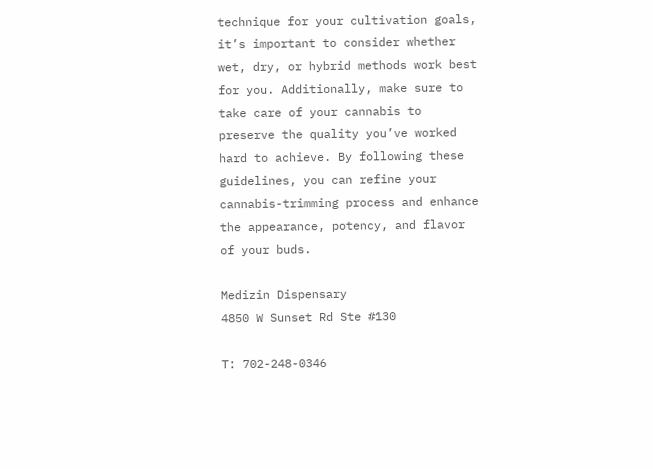technique for your cultivation goals, it’s important to consider whether wet, dry, or hybrid methods work best for you. Additionally, make sure to take care of your cannabis to preserve the quality you’ve worked hard to achieve. By following these guidelines, you can refine your cannabis-trimming process and enhance the appearance, potency, and flavor of your buds.

Medizin Dispensary
4850 W Sunset Rd Ste #130

T: 702-248-0346